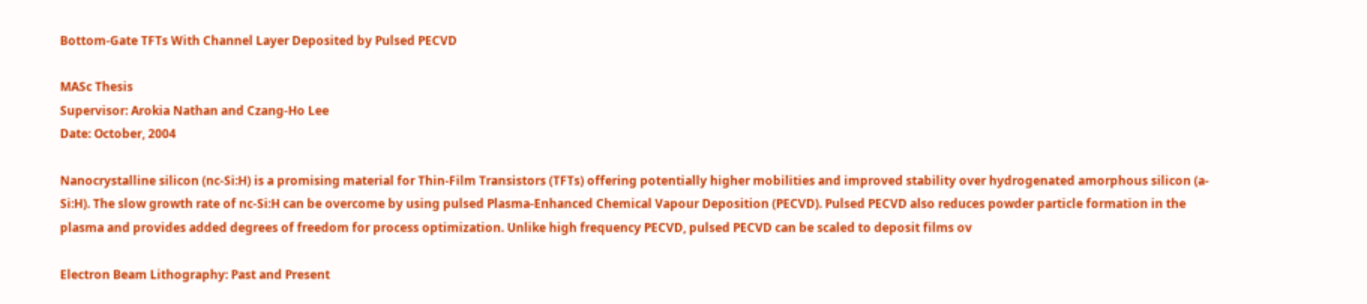Bottom-Gate TFTs With Channel Layer Deposited by Pulsed PECVD

MASc Thesis
Supervisor: Arokia Nathan and Czang-Ho Lee
Date: October, 2004

Nanocrystalline silicon (nc-Si:H) is a promising material for Thin-Film Transistors (TFTs) offering potentially higher mobilities and improved stability over hydrogenated amorphous silicon (a-Si:H). The slow growth rate of nc-Si:H can be overcome by using pulsed Plasma-Enhanced Chemical Vapour Deposition (PECVD). Pulsed PECVD also reduces powder particle formation in the plasma and provides added degrees of freedom for process optimization. Unlike high frequency PECVD, pulsed PECVD can be scaled to deposit films ov

Electron Beam Lithography: Past and Present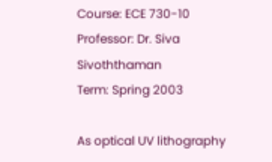Course: ECE 730-10
Professor: Dr. Siva Sivoththaman
Term: Spring 2003

As optical UV lithography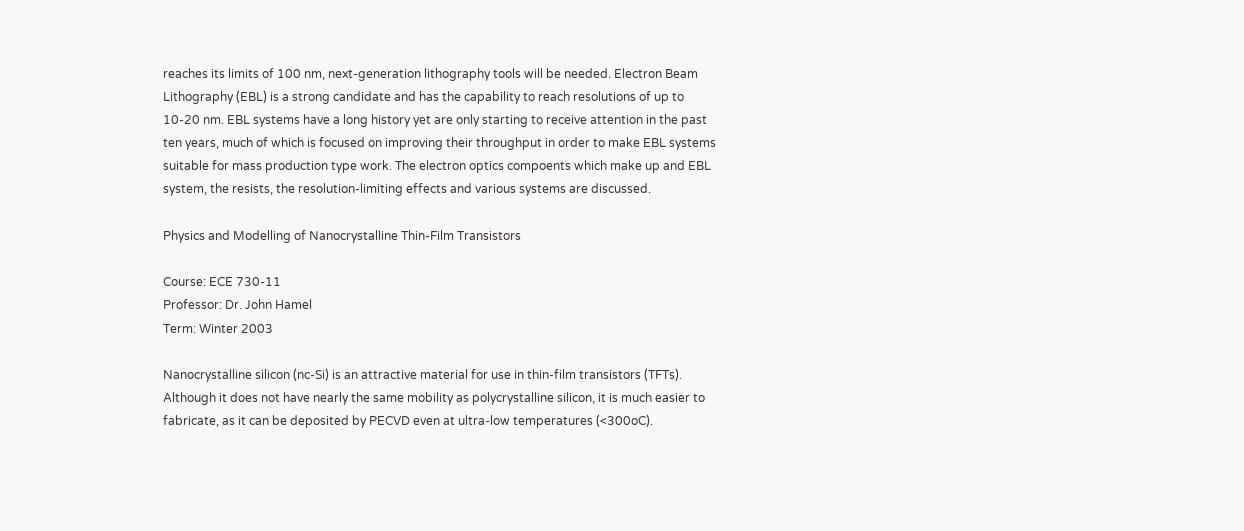reaches its limits of 100 nm, next-generation lithography tools will be needed. Electron Beam Lithography (EBL) is a strong candidate and has the capability to reach resolutions of up to 10-20 nm. EBL systems have a long history yet are only starting to receive attention in the past ten years, much of which is focused on improving their throughput in order to make EBL systems suitable for mass production type work. The electron optics compoents which make up and EBL system, the resists, the resolution-limiting effects and various systems are discussed.

Physics and Modelling of Nanocrystalline Thin-Film Transistors

Course: ECE 730-11
Professor: Dr. John Hamel
Term: Winter 2003

Nanocrystalline silicon (nc-Si) is an attractive material for use in thin-film transistors (TFTs). Although it does not have nearly the same mobility as polycrystalline silicon, it is much easier to fabricate, as it can be deposited by PECVD even at ultra-low temperatures (<300oC).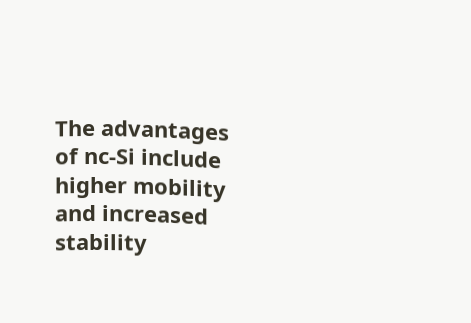The advantages of nc-Si include higher mobility and increased stability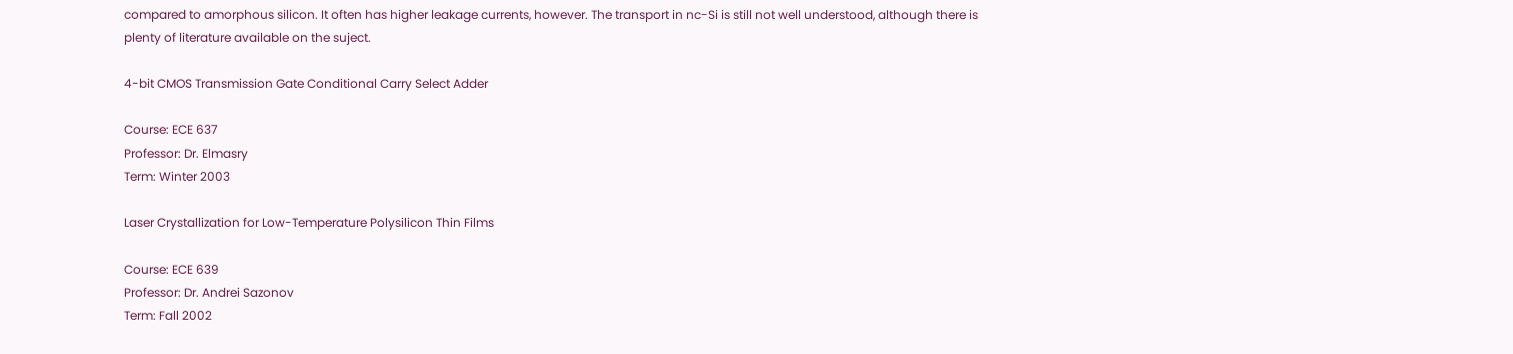compared to amorphous silicon. It often has higher leakage currents, however. The transport in nc-Si is still not well understood, although there is plenty of literature available on the suject.

4-bit CMOS Transmission Gate Conditional Carry Select Adder

Course: ECE 637
Professor: Dr. Elmasry
Term: Winter 2003

Laser Crystallization for Low-Temperature Polysilicon Thin Films

Course: ECE 639
Professor: Dr. Andrei Sazonov
Term: Fall 2002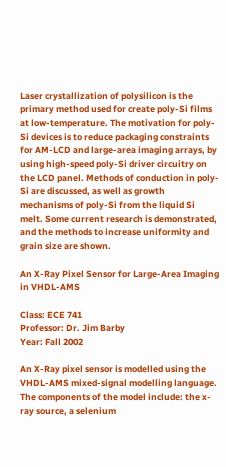Laser crystallization of polysilicon is the primary method used for create poly-Si films at low-temperature. The motivation for poly-Si devices is to reduce packaging constraints for AM-LCD and large-area imaging arrays, by using high-speed poly-Si driver circuitry on the LCD panel. Methods of conduction in poly-Si are discussed, as well as growth mechanisms of poly-Si from the liquid Si melt. Some current research is demonstrated, and the methods to increase uniformity and grain size are shown.

An X-Ray Pixel Sensor for Large-Area Imaging in VHDL-AMS

Class: ECE 741
Professor: Dr. Jim Barby
Year: Fall 2002

An X-Ray pixel sensor is modelled using the VHDL-AMS mixed-signal modelling language. The components of the model include: the x-ray source, a selenium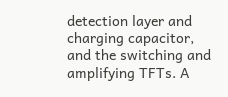detection layer and charging capacitor, and the switching and amplifying TFTs. A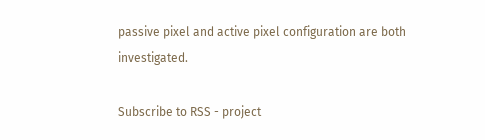passive pixel and active pixel configuration are both investigated.

Subscribe to RSS - project